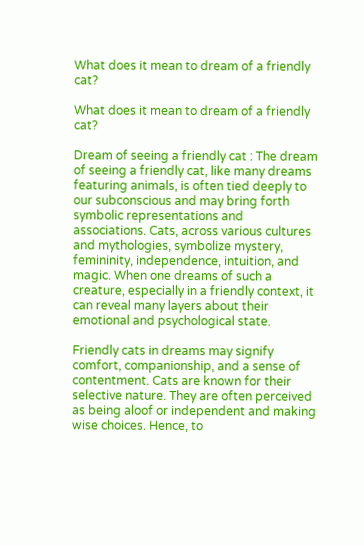What does it mean to dream of a friendly cat?

What does it mean to dream of a friendly cat?

Dream of seeing a friendly cat : The dream of seeing a friendly cat, like many dreams featuring animals, is often tied deeply to our subconscious and may bring forth symbolic representations and associations. Cats, across various cultures and mythologies, symbolize mystery, femininity, independence, intuition, and magic. When one dreams of such a creature, especially in a friendly context, it can reveal many layers about their emotional and psychological state.

Friendly cats in dreams may signify comfort, companionship, and a sense of contentment. Cats are known for their selective nature. They are often perceived as being aloof or independent and making wise choices. Hence, to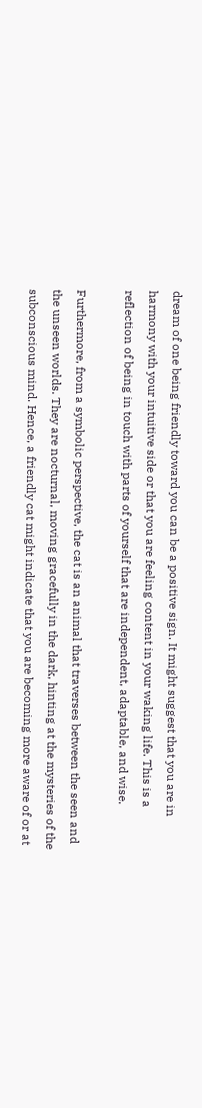dream of one being friendly toward you can be a positive sign. It might suggest that you are in harmony with your intuitive side or that you are feeling content in your waking life. This is a reflection of being in touch with parts of yourself that are independent, adaptable, and wise.

Furthermore, from a symbolic perspective, the cat is an animal that traverses between the seen and the unseen worlds. They are nocturnal, moving gracefully in the dark, hinting at the mysteries of the subconscious mind. Hence, a friendly cat might indicate that you are becoming more aware of or at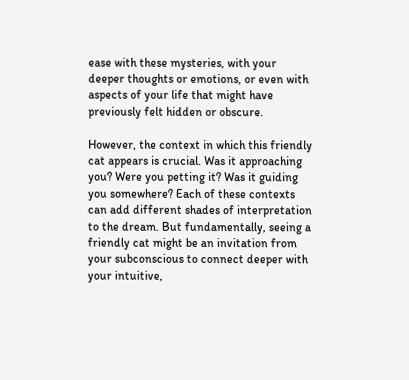ease with these mysteries, with your deeper thoughts or emotions, or even with aspects of your life that might have previously felt hidden or obscure.

However, the context in which this friendly cat appears is crucial. Was it approaching you? Were you petting it? Was it guiding you somewhere? Each of these contexts can add different shades of interpretation to the dream. But fundamentally, seeing a friendly cat might be an invitation from your subconscious to connect deeper with your intuitive,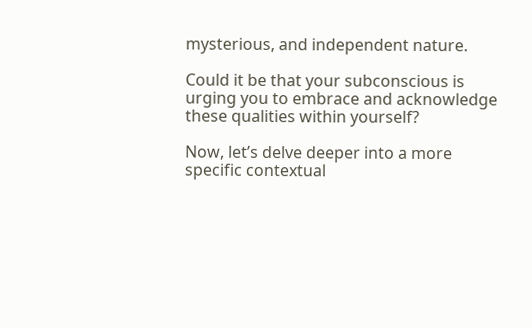mysterious, and independent nature.

Could it be that your subconscious is urging you to embrace and acknowledge these qualities within yourself?

Now, let’s delve deeper into a more specific contextual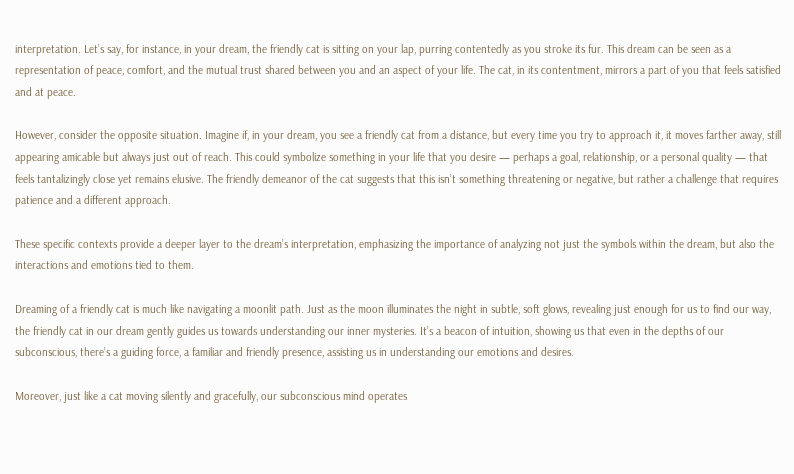interpretation. Let’s say, for instance, in your dream, the friendly cat is sitting on your lap, purring contentedly as you stroke its fur. This dream can be seen as a representation of peace, comfort, and the mutual trust shared between you and an aspect of your life. The cat, in its contentment, mirrors a part of you that feels satisfied and at peace.

However, consider the opposite situation. Imagine if, in your dream, you see a friendly cat from a distance, but every time you try to approach it, it moves farther away, still appearing amicable but always just out of reach. This could symbolize something in your life that you desire — perhaps a goal, relationship, or a personal quality — that feels tantalizingly close yet remains elusive. The friendly demeanor of the cat suggests that this isn’t something threatening or negative, but rather a challenge that requires patience and a different approach.

These specific contexts provide a deeper layer to the dream’s interpretation, emphasizing the importance of analyzing not just the symbols within the dream, but also the interactions and emotions tied to them.

Dreaming of a friendly cat is much like navigating a moonlit path. Just as the moon illuminates the night in subtle, soft glows, revealing just enough for us to find our way, the friendly cat in our dream gently guides us towards understanding our inner mysteries. It’s a beacon of intuition, showing us that even in the depths of our subconscious, there’s a guiding force, a familiar and friendly presence, assisting us in understanding our emotions and desires.

Moreover, just like a cat moving silently and gracefully, our subconscious mind operates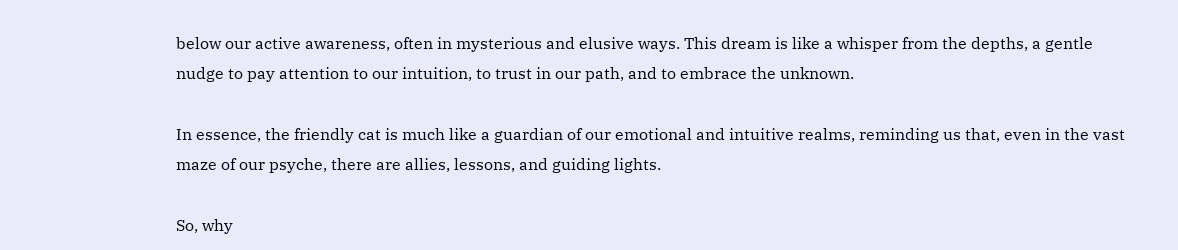below our active awareness, often in mysterious and elusive ways. This dream is like a whisper from the depths, a gentle nudge to pay attention to our intuition, to trust in our path, and to embrace the unknown.

In essence, the friendly cat is much like a guardian of our emotional and intuitive realms, reminding us that, even in the vast maze of our psyche, there are allies, lessons, and guiding lights.

So, why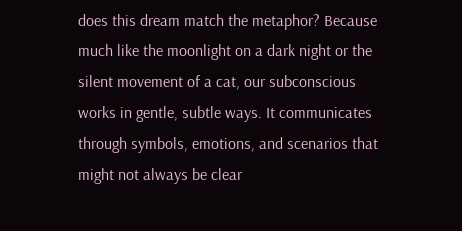does this dream match the metaphor? Because much like the moonlight on a dark night or the silent movement of a cat, our subconscious works in gentle, subtle ways. It communicates through symbols, emotions, and scenarios that might not always be clear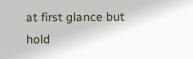at first glance but hold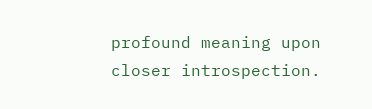profound meaning upon closer introspection.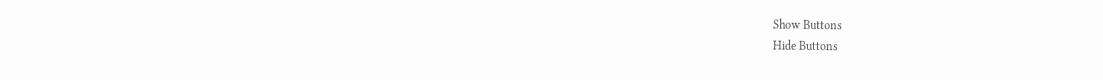Show Buttons
Hide Buttons